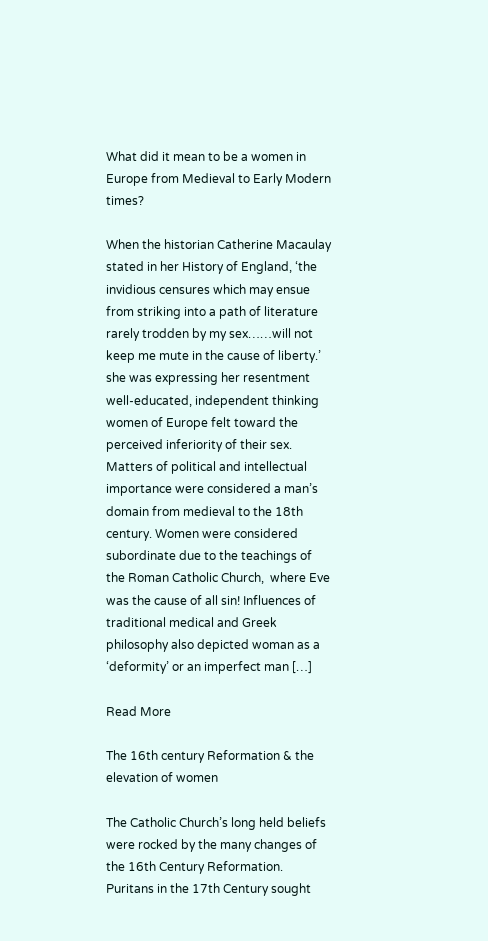What did it mean to be a women in Europe from Medieval to Early Modern times?

When the historian Catherine Macaulay stated in her History of England, ‘the invidious censures which may ensue from striking into a path of literature rarely trodden by my sex……will not keep me mute in the cause of liberty.’ she was expressing her resentment well-educated, independent thinking women of Europe felt toward the perceived inferiority of their sex. Matters of political and intellectual importance were considered a man’s domain from medieval to the 18th century. Women were considered subordinate due to the teachings of the Roman Catholic Church,  where Eve was the cause of all sin! Influences of traditional medical and Greek philosophy also depicted woman as a ‘deformity’ or an imperfect man […]

Read More

The 16th century Reformation & the elevation of women

The Catholic Church’s long held beliefs were rocked by the many changes of the 16th Century Reformation. Puritans in the 17th Century sought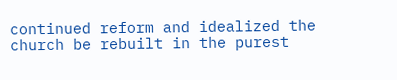continued reform and idealized the church be rebuilt in the purest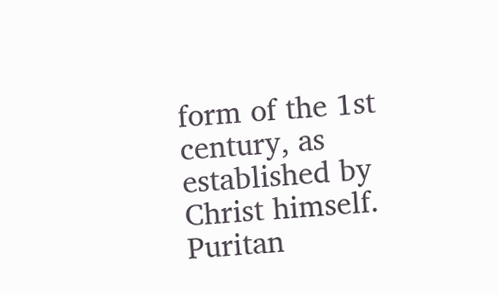form of the 1st century, as established by Christ himself. Puritan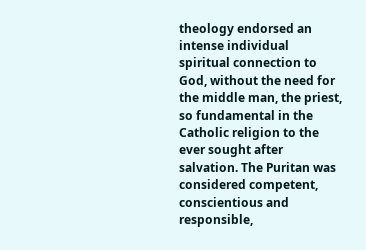theology endorsed an intense individual spiritual connection to God, without the need for the middle man, the priest, so fundamental in the Catholic religion to the ever sought after salvation. The Puritan was considered competent, conscientious and responsible,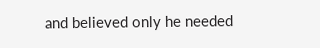and believed only he needed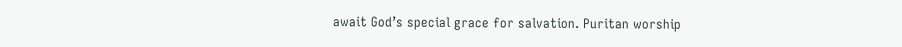await God’s special grace for salvation. Puritan worship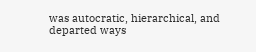was autocratic, hierarchical, and departed ways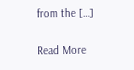from the […]

Read More